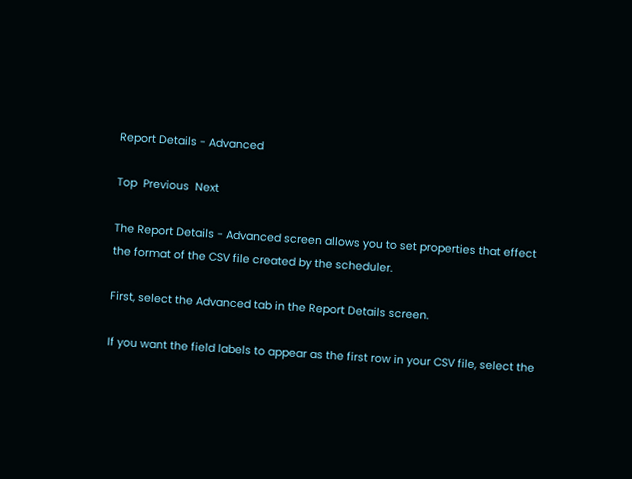Report Details - Advanced

Top  Previous  Next

The Report Details - Advanced screen allows you to set properties that effect the format of the CSV file created by the scheduler.

First, select the Advanced tab in the Report Details screen.

If you want the field labels to appear as the first row in your CSV file, select the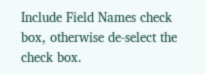Include Field Names check box, otherwise de-select the check box.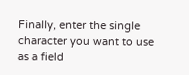Finally, enter the single character you want to use as a field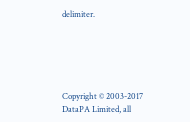delimiter.





Copyright © 2003-2017 DataPA Limited, all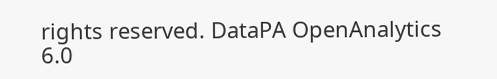rights reserved. DataPA OpenAnalytics 6.0